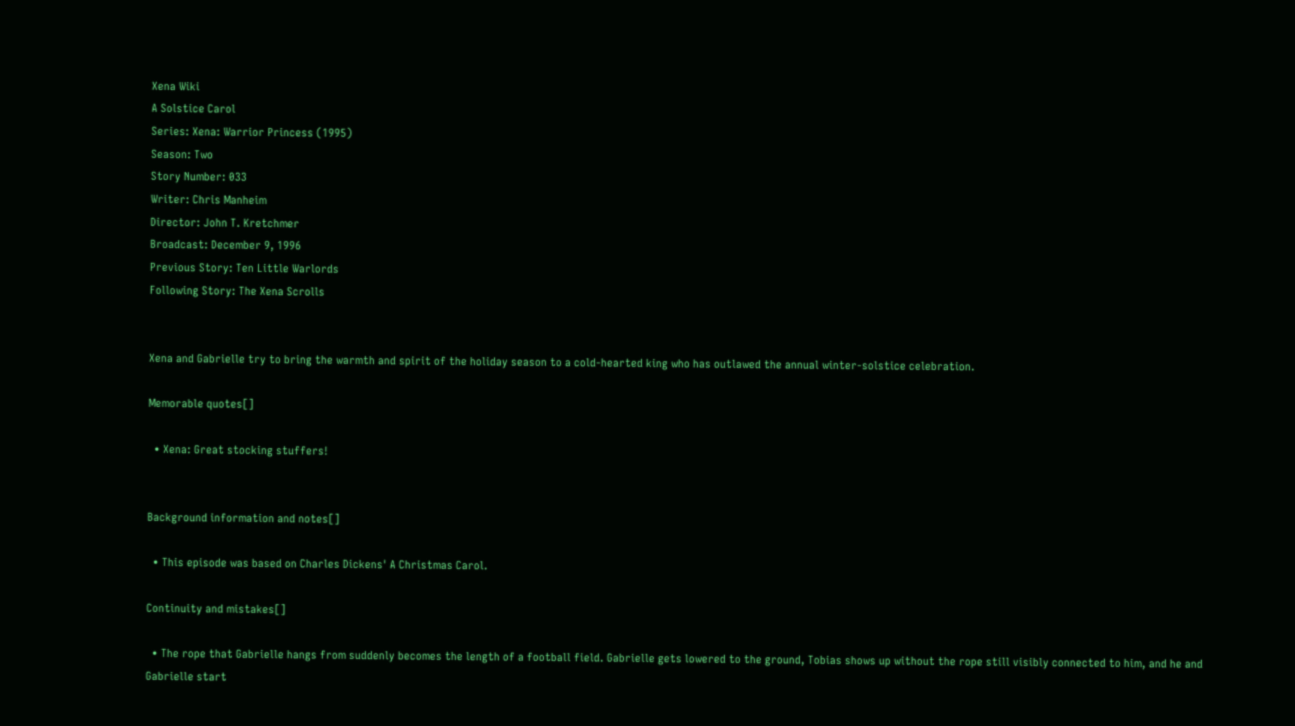Xena Wiki
A Solstice Carol
Series: Xena: Warrior Princess (1995)
Season: Two
Story Number: 033
Writer: Chris Manheim
Director: John T. Kretchmer
Broadcast: December 9, 1996
Previous Story: Ten Little Warlords
Following Story: The Xena Scrolls


Xena and Gabrielle try to bring the warmth and spirit of the holiday season to a cold-hearted king who has outlawed the annual winter-solstice celebration.

Memorable quotes[]

  • Xena: Great stocking stuffers!


Background information and notes[]

  • This episode was based on Charles Dickens' A Christmas Carol.

Continuity and mistakes[]

  • The rope that Gabrielle hangs from suddenly becomes the length of a football field. Gabrielle gets lowered to the ground, Tobias shows up without the rope still visibly connected to him, and he and Gabrielle start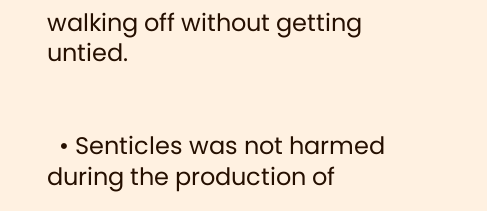walking off without getting untied.


  • Senticles was not harmed during the production of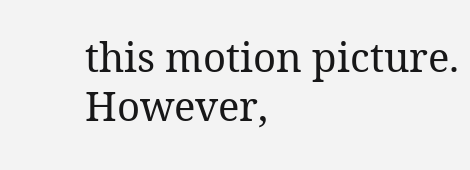this motion picture. However,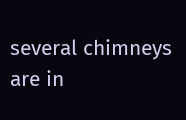several chimneys are in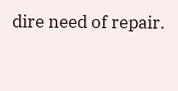dire need of repair.